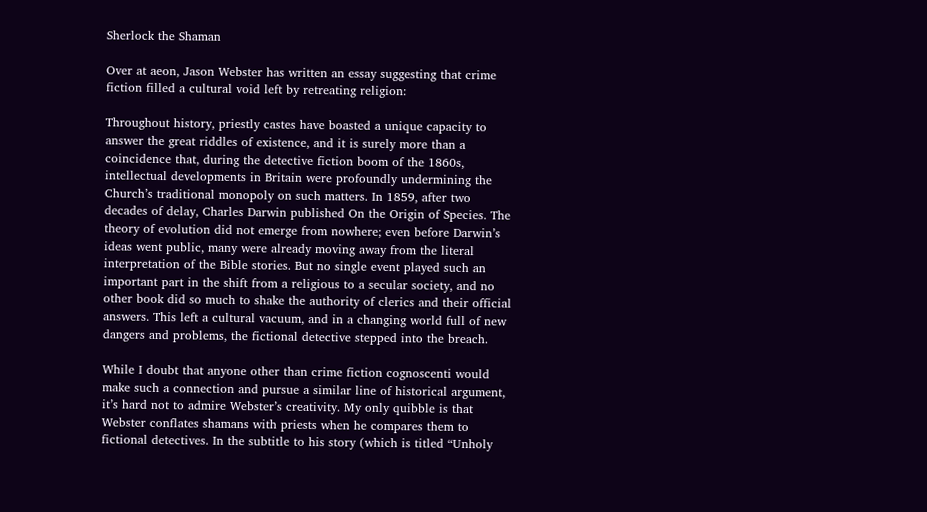Sherlock the Shaman

Over at aeon, Jason Webster has written an essay suggesting that crime fiction filled a cultural void left by retreating religion:

Throughout history, priestly castes have boasted a unique capacity to answer the great riddles of existence, and it is surely more than a coincidence that, during the detective fiction boom of the 1860s, intellectual developments in Britain were profoundly undermining the Church’s traditional monopoly on such matters. In 1859, after two decades of delay, Charles Darwin published On the Origin of Species. The theory of evolution did not emerge from nowhere; even before Darwin’s ideas went public, many were already moving away from the literal interpretation of the Bible stories. But no single event played such an important part in the shift from a religious to a secular society, and no other book did so much to shake the authority of clerics and their official answers. This left a cultural vacuum, and in a changing world full of new dangers and problems, the fictional detective stepped into the breach.

While I doubt that anyone other than crime fiction cognoscenti would make such a connection and pursue a similar line of historical argument, it’s hard not to admire Webster’s creativity. My only quibble is that Webster conflates shamans with priests when he compares them to fictional detectives. In the subtitle to his story (which is titled “Unholy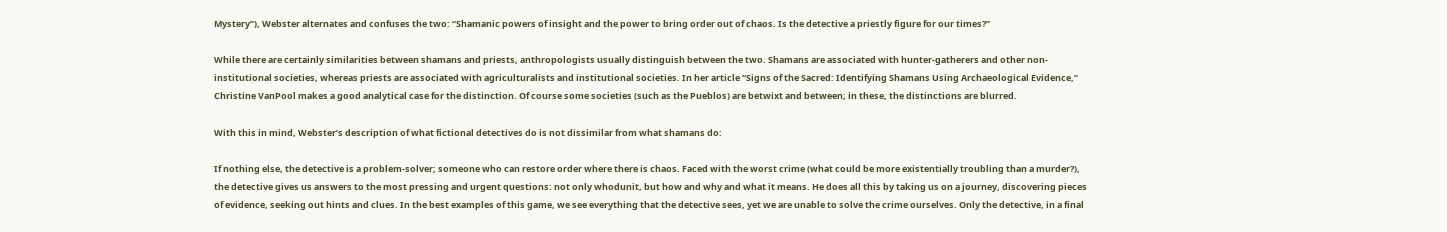Mystery”), Webster alternates and confuses the two: “Shamanic powers of insight and the power to bring order out of chaos. Is the detective a priestly figure for our times?”

While there are certainly similarities between shamans and priests, anthropologists usually distinguish between the two. Shamans are associated with hunter-gatherers and other non-institutional societies, whereas priests are associated with agriculturalists and institutional societies. In her article “Signs of the Sacred: Identifying Shamans Using Archaeological Evidence,” Christine VanPool makes a good analytical case for the distinction. Of course some societies (such as the Pueblos) are betwixt and between; in these, the distinctions are blurred.

With this in mind, Webster’s description of what fictional detectives do is not dissimilar from what shamans do:

If nothing else, the detective is a problem-solver; someone who can restore order where there is chaos. Faced with the worst crime (what could be more existentially troubling than a murder?), the detective gives us answers to the most pressing and urgent questions: not only whodunit, but how and why and what it means. He does all this by taking us on a journey, discovering pieces of evidence, seeking out hints and clues. In the best examples of this game, we see everything that the detective sees, yet we are unable to solve the crime ourselves. Only the detective, in a final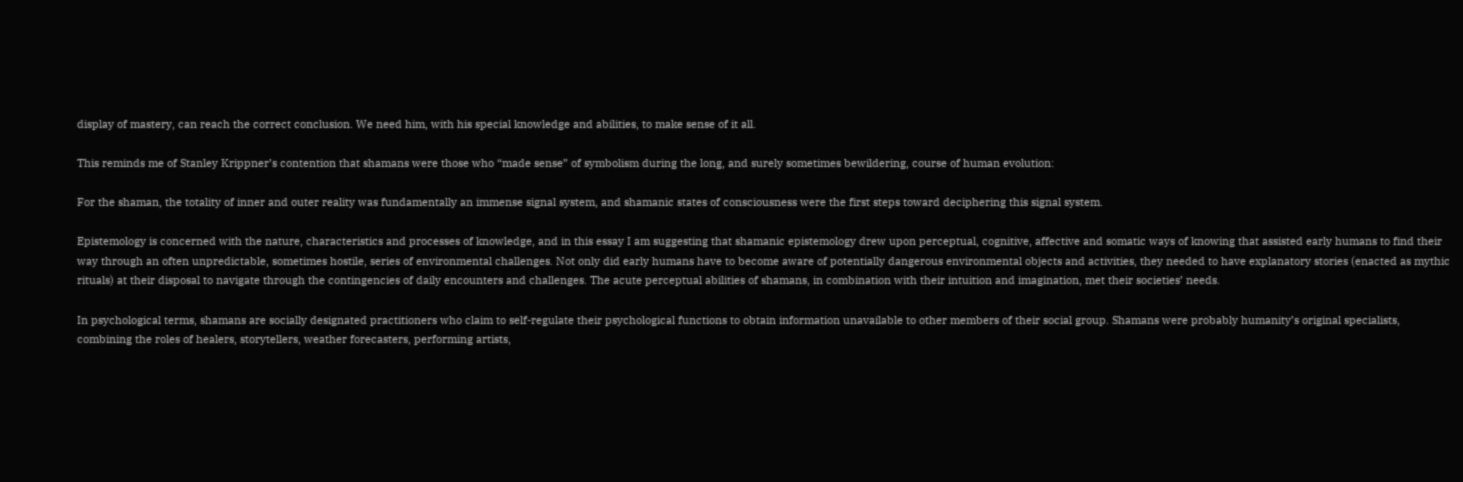display of mastery, can reach the correct conclusion. We need him, with his special knowledge and abilities, to make sense of it all.

This reminds me of Stanley Krippner’s contention that shamans were those who “made sense” of symbolism during the long, and surely sometimes bewildering, course of human evolution:

For the shaman, the totality of inner and outer reality was fundamentally an immense signal system, and shamanic states of consciousness were the first steps toward deciphering this signal system.

Epistemology is concerned with the nature, characteristics and processes of knowledge, and in this essay I am suggesting that shamanic epistemology drew upon perceptual, cognitive, affective and somatic ways of knowing that assisted early humans to find their way through an often unpredictable, sometimes hostile, series of environmental challenges. Not only did early humans have to become aware of potentially dangerous environmental objects and activities, they needed to have explanatory stories (enacted as mythic rituals) at their disposal to navigate through the contingencies of daily encounters and challenges. The acute perceptual abilities of shamans, in combination with their intuition and imagination, met their societies’ needs.

In psychological terms, shamans are socially designated practitioners who claim to self-regulate their psychological functions to obtain information unavailable to other members of their social group. Shamans were probably humanity’s original specialists, combining the roles of healers, storytellers, weather forecasters, performing artists,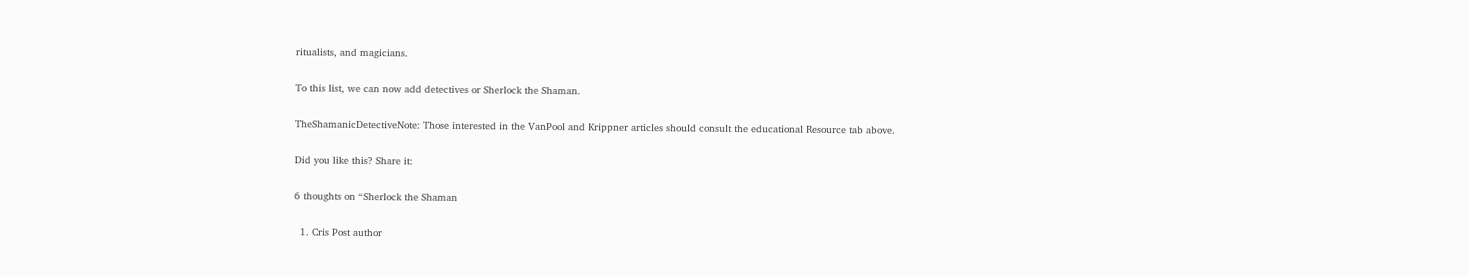ritualists, and magicians.

To this list, we can now add detectives or Sherlock the Shaman.

TheShamanicDetectiveNote: Those interested in the VanPool and Krippner articles should consult the educational Resource tab above.

Did you like this? Share it:

6 thoughts on “Sherlock the Shaman

  1. Cris Post author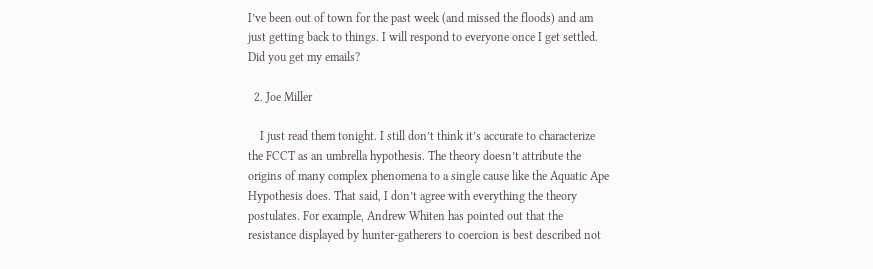I’ve been out of town for the past week (and missed the floods) and am just getting back to things. I will respond to everyone once I get settled. Did you get my emails?

  2. Joe Miller

    I just read them tonight. I still don’t think it’s accurate to characterize the FCCT as an umbrella hypothesis. The theory doesn’t attribute the origins of many complex phenomena to a single cause like the Aquatic Ape Hypothesis does. That said, I don’t agree with everything the theory postulates. For example, Andrew Whiten has pointed out that the resistance displayed by hunter-gatherers to coercion is best described not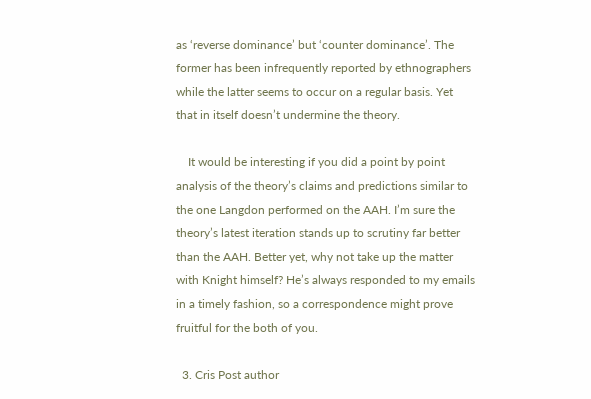as ‘reverse dominance’ but ‘counter dominance’. The former has been infrequently reported by ethnographers while the latter seems to occur on a regular basis. Yet that in itself doesn’t undermine the theory.

    It would be interesting if you did a point by point analysis of the theory’s claims and predictions similar to the one Langdon performed on the AAH. I’m sure the theory’s latest iteration stands up to scrutiny far better than the AAH. Better yet, why not take up the matter with Knight himself? He’s always responded to my emails in a timely fashion, so a correspondence might prove fruitful for the both of you.

  3. Cris Post author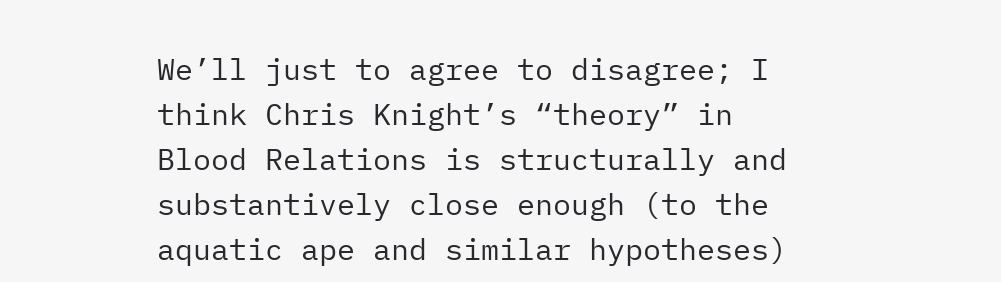We’ll just to agree to disagree; I think Chris Knight’s “theory” in Blood Relations is structurally and substantively close enough (to the aquatic ape and similar hypotheses)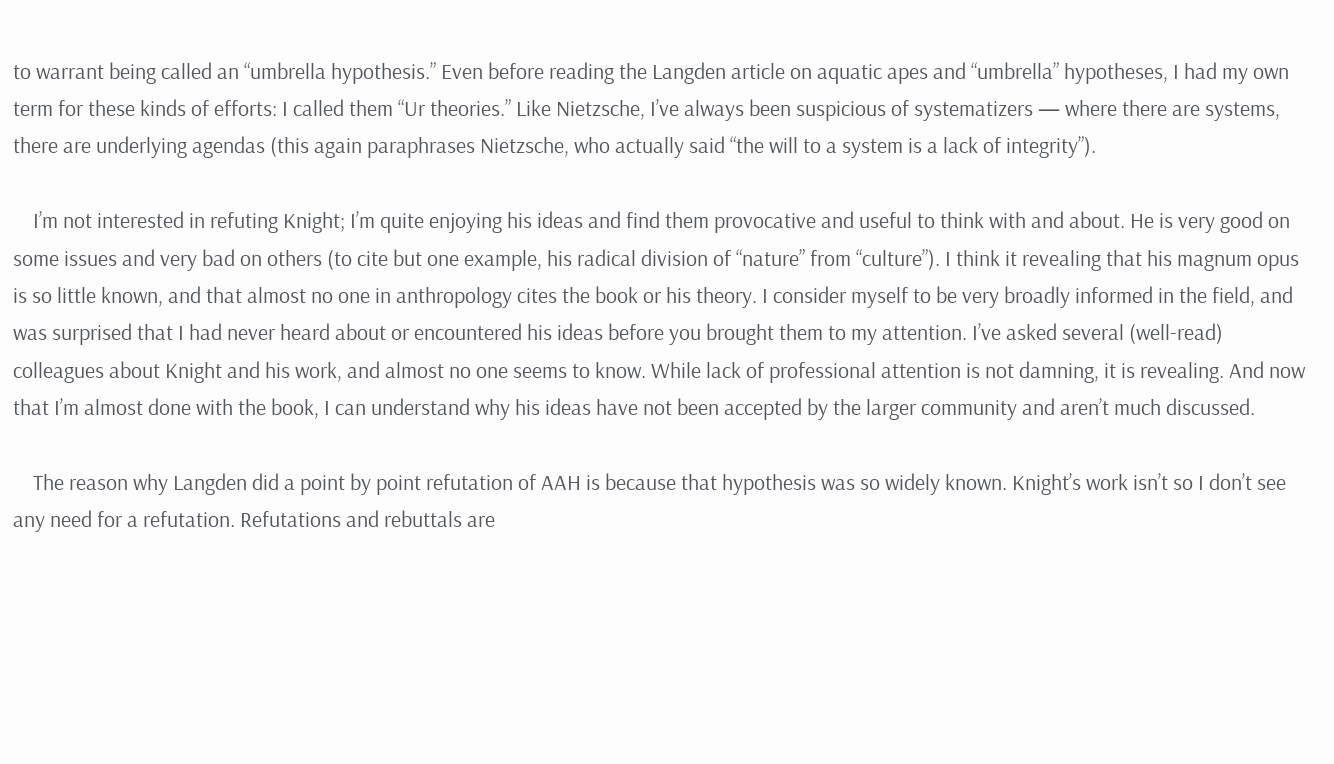to warrant being called an “umbrella hypothesis.” Even before reading the Langden article on aquatic apes and “umbrella” hypotheses, I had my own term for these kinds of efforts: I called them “Ur theories.” Like Nietzsche, I’ve always been suspicious of systematizers — where there are systems, there are underlying agendas (this again paraphrases Nietzsche, who actually said “the will to a system is a lack of integrity”).

    I’m not interested in refuting Knight; I’m quite enjoying his ideas and find them provocative and useful to think with and about. He is very good on some issues and very bad on others (to cite but one example, his radical division of “nature” from “culture”). I think it revealing that his magnum opus is so little known, and that almost no one in anthropology cites the book or his theory. I consider myself to be very broadly informed in the field, and was surprised that I had never heard about or encountered his ideas before you brought them to my attention. I’ve asked several (well-read) colleagues about Knight and his work, and almost no one seems to know. While lack of professional attention is not damning, it is revealing. And now that I’m almost done with the book, I can understand why his ideas have not been accepted by the larger community and aren’t much discussed.

    The reason why Langden did a point by point refutation of AAH is because that hypothesis was so widely known. Knight’s work isn’t so I don’t see any need for a refutation. Refutations and rebuttals are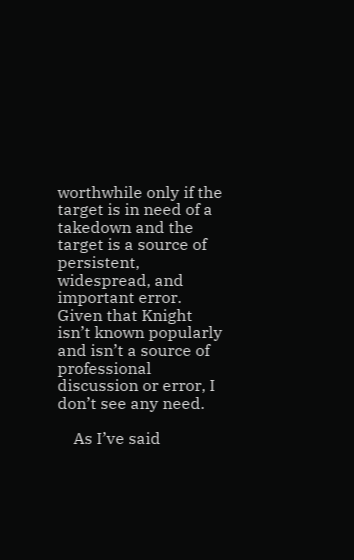worthwhile only if the target is in need of a takedown and the target is a source of persistent, widespread, and important error. Given that Knight isn’t known popularly and isn’t a source of professional discussion or error, I don’t see any need.

    As I’ve said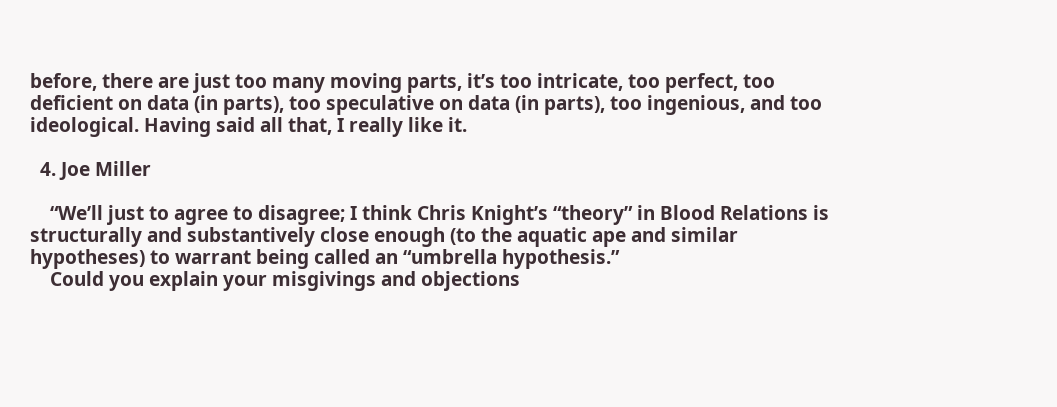before, there are just too many moving parts, it’s too intricate, too perfect, too deficient on data (in parts), too speculative on data (in parts), too ingenious, and too ideological. Having said all that, I really like it.

  4. Joe Miller

    “We’ll just to agree to disagree; I think Chris Knight’s “theory” in Blood Relations is structurally and substantively close enough (to the aquatic ape and similar hypotheses) to warrant being called an “umbrella hypothesis.”
    Could you explain your misgivings and objections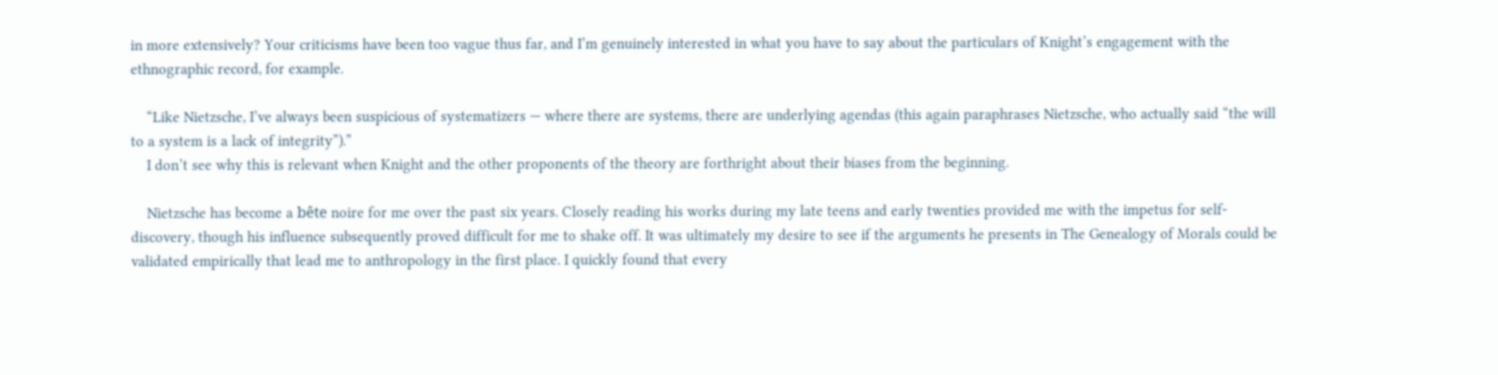in more extensively? Your criticisms have been too vague thus far, and I’m genuinely interested in what you have to say about the particulars of Knight’s engagement with the ethnographic record, for example.

    “Like Nietzsche, I’ve always been suspicious of systematizers — where there are systems, there are underlying agendas (this again paraphrases Nietzsche, who actually said “the will to a system is a lack of integrity”).”
    I don’t see why this is relevant when Knight and the other proponents of the theory are forthright about their biases from the beginning.

    Nietzsche has become a bête noire for me over the past six years. Closely reading his works during my late teens and early twenties provided me with the impetus for self-discovery, though his influence subsequently proved difficult for me to shake off. It was ultimately my desire to see if the arguments he presents in The Genealogy of Morals could be validated empirically that lead me to anthropology in the first place. I quickly found that every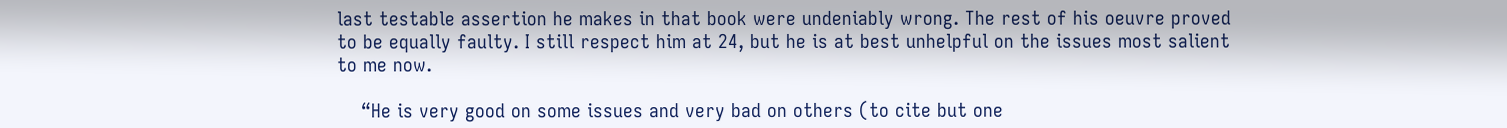last testable assertion he makes in that book were undeniably wrong. The rest of his oeuvre proved to be equally faulty. I still respect him at 24, but he is at best unhelpful on the issues most salient to me now.

    “He is very good on some issues and very bad on others (to cite but one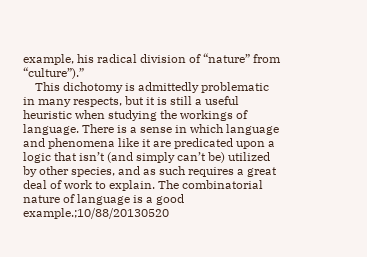example, his radical division of “nature” from “culture”).”
    This dichotomy is admittedly problematic in many respects, but it is still a useful heuristic when studying the workings of language. There is a sense in which language and phenomena like it are predicated upon a logic that isn’t (and simply can’t be) utilized by other species, and as such requires a great deal of work to explain. The combinatorial nature of language is a good example.;10/88/20130520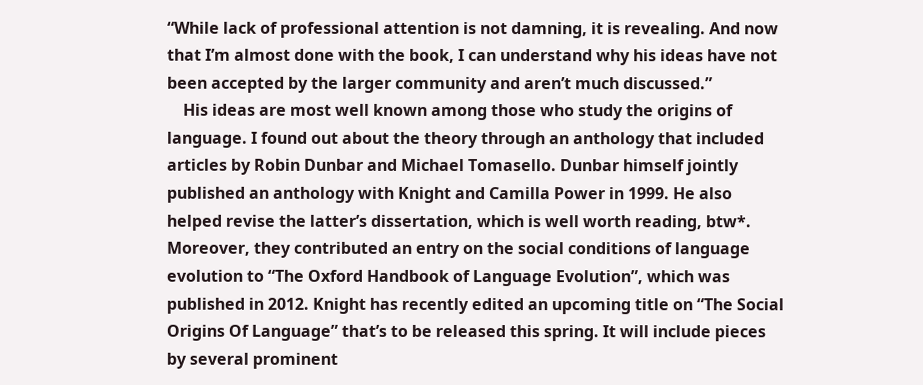“While lack of professional attention is not damning, it is revealing. And now that I’m almost done with the book, I can understand why his ideas have not been accepted by the larger community and aren’t much discussed.”
    His ideas are most well known among those who study the origins of language. I found out about the theory through an anthology that included articles by Robin Dunbar and Michael Tomasello. Dunbar himself jointly published an anthology with Knight and Camilla Power in 1999. He also helped revise the latter’s dissertation, which is well worth reading, btw*. Moreover, they contributed an entry on the social conditions of language evolution to “The Oxford Handbook of Language Evolution”, which was published in 2012. Knight has recently edited an upcoming title on “The Social Origins Of Language” that’s to be released this spring. It will include pieces by several prominent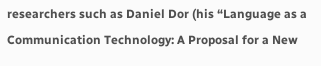researchers such as Daniel Dor (his “Language as a Communication Technology: A Proposal for a New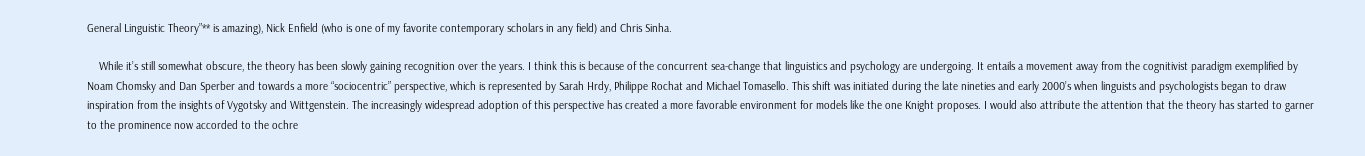General Linguistic Theory”** is amazing), Nick Enfield (who is one of my favorite contemporary scholars in any field) and Chris Sinha.

    While it’s still somewhat obscure, the theory has been slowly gaining recognition over the years. I think this is because of the concurrent sea-change that linguistics and psychology are undergoing. It entails a movement away from the cognitivist paradigm exemplified by Noam Chomsky and Dan Sperber and towards a more “sociocentric” perspective, which is represented by Sarah Hrdy, Philippe Rochat and Michael Tomasello. This shift was initiated during the late nineties and early 2000’s when linguists and psychologists began to draw inspiration from the insights of Vygotsky and Wittgenstein. The increasingly widespread adoption of this perspective has created a more favorable environment for models like the one Knight proposes. I would also attribute the attention that the theory has started to garner to the prominence now accorded to the ochre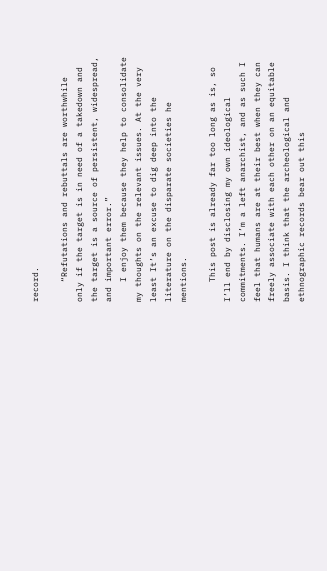record.

    “Refutations and rebuttals are worthwhile only if the target is in need of a takedown and the target is a source of persistent, widespread, and important error.”
    I enjoy them because they help to consolidate my thoughts on the relevant issues. At the very least It’s an excuse to dig deep into the literature on the disparate societies he mentions.

    This post is already far too long as is, so I’ll end by disclosing my own ideological commitments. I’m a left anarchist, and as such I feel that humans are at their best when they can freely associate with each other on an equitable basis. I think that the archeological and ethnographic records bear out this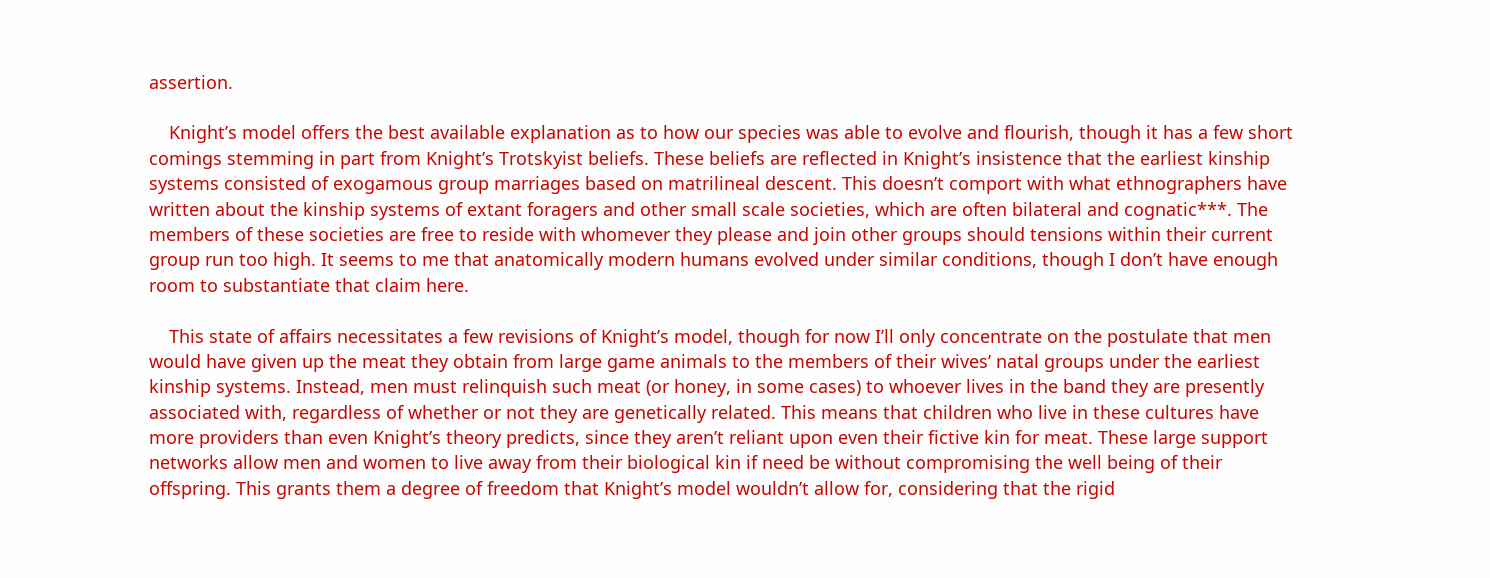assertion.

    Knight’s model offers the best available explanation as to how our species was able to evolve and flourish, though it has a few short comings stemming in part from Knight’s Trotskyist beliefs. These beliefs are reflected in Knight’s insistence that the earliest kinship systems consisted of exogamous group marriages based on matrilineal descent. This doesn’t comport with what ethnographers have written about the kinship systems of extant foragers and other small scale societies, which are often bilateral and cognatic***. The members of these societies are free to reside with whomever they please and join other groups should tensions within their current group run too high. It seems to me that anatomically modern humans evolved under similar conditions, though I don’t have enough room to substantiate that claim here.

    This state of affairs necessitates a few revisions of Knight’s model, though for now I’ll only concentrate on the postulate that men would have given up the meat they obtain from large game animals to the members of their wives’ natal groups under the earliest kinship systems. Instead, men must relinquish such meat (or honey, in some cases) to whoever lives in the band they are presently associated with, regardless of whether or not they are genetically related. This means that children who live in these cultures have more providers than even Knight’s theory predicts, since they aren’t reliant upon even their fictive kin for meat. These large support networks allow men and women to live away from their biological kin if need be without compromising the well being of their offspring. This grants them a degree of freedom that Knight’s model wouldn’t allow for, considering that the rigid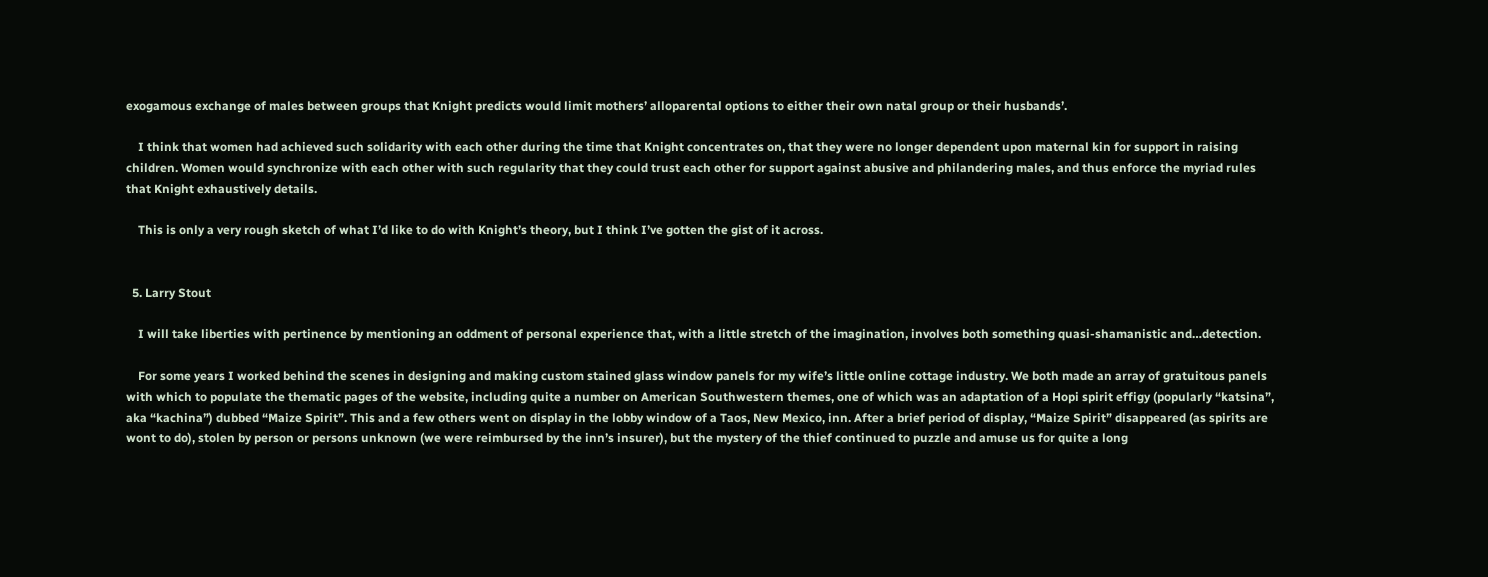exogamous exchange of males between groups that Knight predicts would limit mothers’ alloparental options to either their own natal group or their husbands’.

    I think that women had achieved such solidarity with each other during the time that Knight concentrates on, that they were no longer dependent upon maternal kin for support in raising children. Women would synchronize with each other with such regularity that they could trust each other for support against abusive and philandering males, and thus enforce the myriad rules that Knight exhaustively details.

    This is only a very rough sketch of what I’d like to do with Knight’s theory, but I think I’ve gotten the gist of it across.


  5. Larry Stout

    I will take liberties with pertinence by mentioning an oddment of personal experience that, with a little stretch of the imagination, involves both something quasi-shamanistic and…detection.

    For some years I worked behind the scenes in designing and making custom stained glass window panels for my wife’s little online cottage industry. We both made an array of gratuitous panels with which to populate the thematic pages of the website, including quite a number on American Southwestern themes, one of which was an adaptation of a Hopi spirit effigy (popularly “katsina”, aka “kachina”) dubbed “Maize Spirit”. This and a few others went on display in the lobby window of a Taos, New Mexico, inn. After a brief period of display, “Maize Spirit” disappeared (as spirits are wont to do), stolen by person or persons unknown (we were reimbursed by the inn’s insurer), but the mystery of the thief continued to puzzle and amuse us for quite a long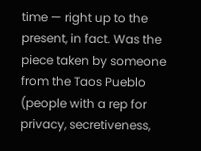time — right up to the present, in fact. Was the piece taken by someone from the Taos Pueblo (people with a rep for privacy, secretiveness,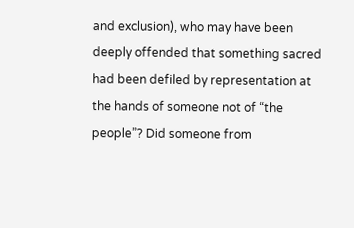and exclusion), who may have been deeply offended that something sacred had been defiled by representation at the hands of someone not of “the people”? Did someone from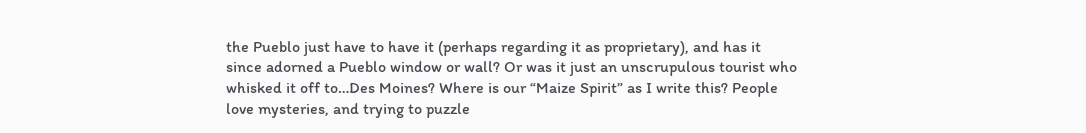the Pueblo just have to have it (perhaps regarding it as proprietary), and has it since adorned a Pueblo window or wall? Or was it just an unscrupulous tourist who whisked it off to…Des Moines? Where is our “Maize Spirit” as I write this? People love mysteries, and trying to puzzle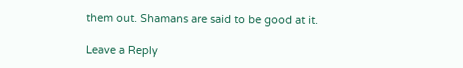them out. Shamans are said to be good at it.

Leave a Reply